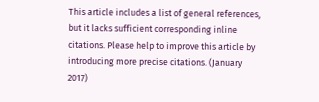This article includes a list of general references, but it lacks sufficient corresponding inline citations. Please help to improve this article by introducing more precise citations. (January 2017)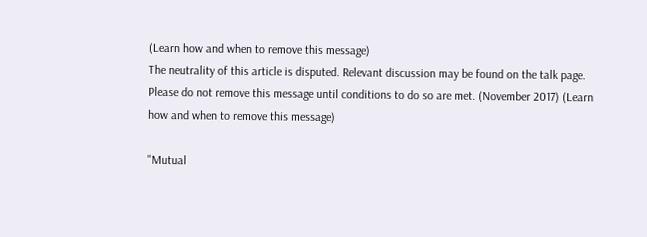(Learn how and when to remove this message)
The neutrality of this article is disputed. Relevant discussion may be found on the talk page. Please do not remove this message until conditions to do so are met. (November 2017) (Learn how and when to remove this message)

"Mutual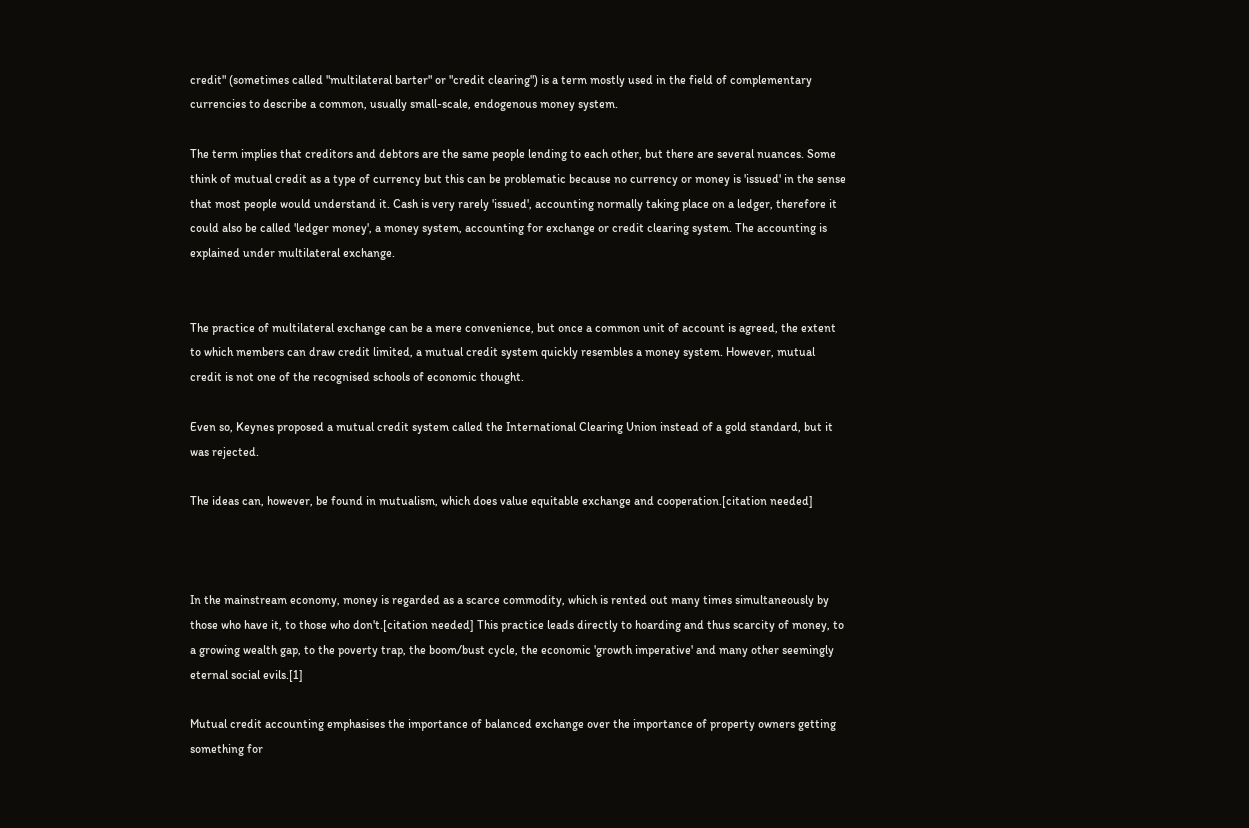credit" (sometimes called "multilateral barter" or "credit clearing") is a term mostly used in the field of complementary currencies to describe a common, usually small-scale, endogenous money system.

The term implies that creditors and debtors are the same people lending to each other, but there are several nuances. Some think of mutual credit as a type of currency but this can be problematic because no currency or money is 'issued' in the sense that most people would understand it. Cash is very rarely 'issued', accounting normally taking place on a ledger, therefore it could also be called 'ledger money', a money system, accounting for exchange or credit clearing system. The accounting is explained under multilateral exchange.


The practice of multilateral exchange can be a mere convenience, but once a common unit of account is agreed, the extent to which members can draw credit limited, a mutual credit system quickly resembles a money system. However, mutual credit is not one of the recognised schools of economic thought.

Even so, Keynes proposed a mutual credit system called the International Clearing Union instead of a gold standard, but it was rejected.

The ideas can, however, be found in mutualism, which does value equitable exchange and cooperation.[citation needed]



In the mainstream economy, money is regarded as a scarce commodity, which is rented out many times simultaneously by those who have it, to those who don't.[citation needed] This practice leads directly to hoarding and thus scarcity of money, to a growing wealth gap, to the poverty trap, the boom/bust cycle, the economic 'growth imperative' and many other seemingly eternal social evils.[1]

Mutual credit accounting emphasises the importance of balanced exchange over the importance of property owners getting something for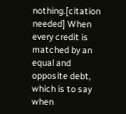nothing.[citation needed] When every credit is matched by an equal and opposite debt, which is to say when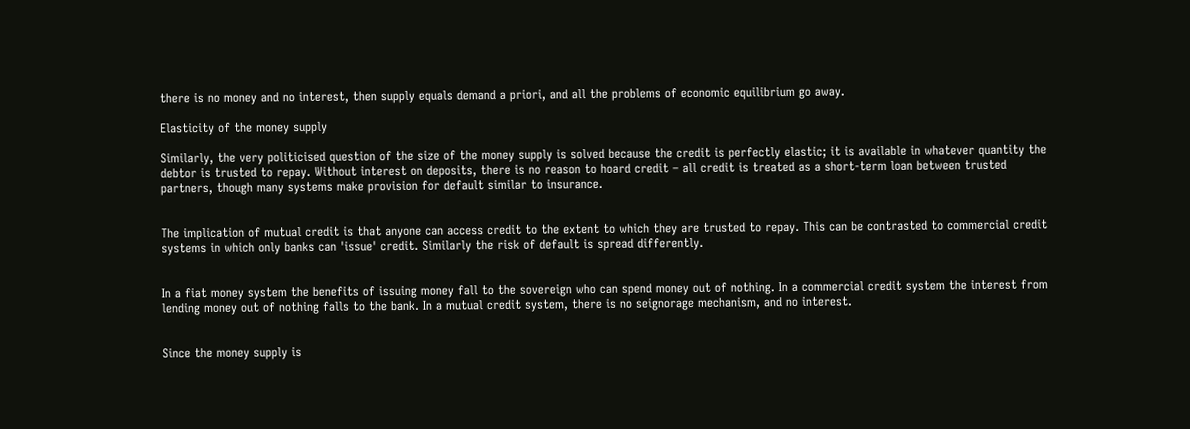there is no money and no interest, then supply equals demand a priori, and all the problems of economic equilibrium go away.

Elasticity of the money supply

Similarly, the very politicised question of the size of the money supply is solved because the credit is perfectly elastic; it is available in whatever quantity the debtor is trusted to repay. Without interest on deposits, there is no reason to hoard credit – all credit is treated as a short-term loan between trusted partners, though many systems make provision for default similar to insurance.


The implication of mutual credit is that anyone can access credit to the extent to which they are trusted to repay. This can be contrasted to commercial credit systems in which only banks can 'issue' credit. Similarly the risk of default is spread differently.


In a fiat money system the benefits of issuing money fall to the sovereign who can spend money out of nothing. In a commercial credit system the interest from lending money out of nothing falls to the bank. In a mutual credit system, there is no seignorage mechanism, and no interest.


Since the money supply is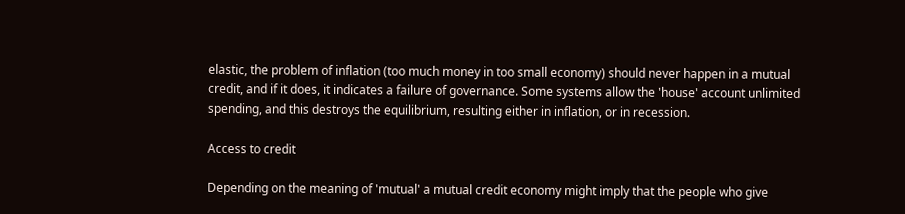elastic, the problem of inflation (too much money in too small economy) should never happen in a mutual credit, and if it does, it indicates a failure of governance. Some systems allow the 'house' account unlimited spending, and this destroys the equilibrium, resulting either in inflation, or in recession.

Access to credit

Depending on the meaning of 'mutual' a mutual credit economy might imply that the people who give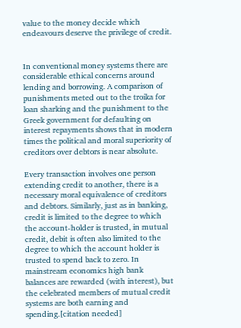value to the money decide which endeavours deserve the privilege of credit.


In conventional money systems there are considerable ethical concerns around lending and borrowing. A comparison of punishments meted out to the troika for loan sharking and the punishment to the Greek government for defaulting on interest repayments shows that in modern times the political and moral superiority of creditors over debtors is near absolute.

Every transaction involves one person extending credit to another, there is a necessary moral equivalence of creditors and debtors. Similarly, just as in banking, credit is limited to the degree to which the account-holder is trusted, in mutual credit, debit is often also limited to the degree to which the account holder is trusted to spend back to zero. In mainstream economics high bank balances are rewarded (with interest), but the celebrated members of mutual credit systems are both earning and spending.[citation needed]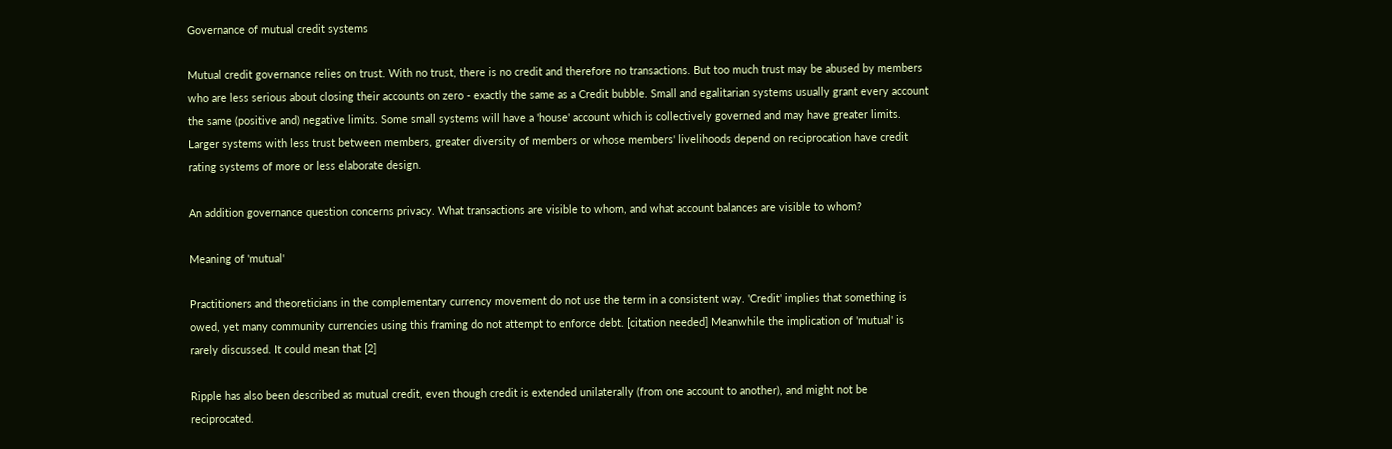Governance of mutual credit systems

Mutual credit governance relies on trust. With no trust, there is no credit and therefore no transactions. But too much trust may be abused by members who are less serious about closing their accounts on zero - exactly the same as a Credit bubble. Small and egalitarian systems usually grant every account the same (positive and) negative limits. Some small systems will have a 'house' account which is collectively governed and may have greater limits. Larger systems with less trust between members, greater diversity of members or whose members' livelihoods depend on reciprocation have credit rating systems of more or less elaborate design.

An addition governance question concerns privacy. What transactions are visible to whom, and what account balances are visible to whom?

Meaning of 'mutual'

Practitioners and theoreticians in the complementary currency movement do not use the term in a consistent way. 'Credit' implies that something is owed, yet many community currencies using this framing do not attempt to enforce debt. [citation needed] Meanwhile the implication of 'mutual' is rarely discussed. It could mean that [2]

Ripple has also been described as mutual credit, even though credit is extended unilaterally (from one account to another), and might not be reciprocated.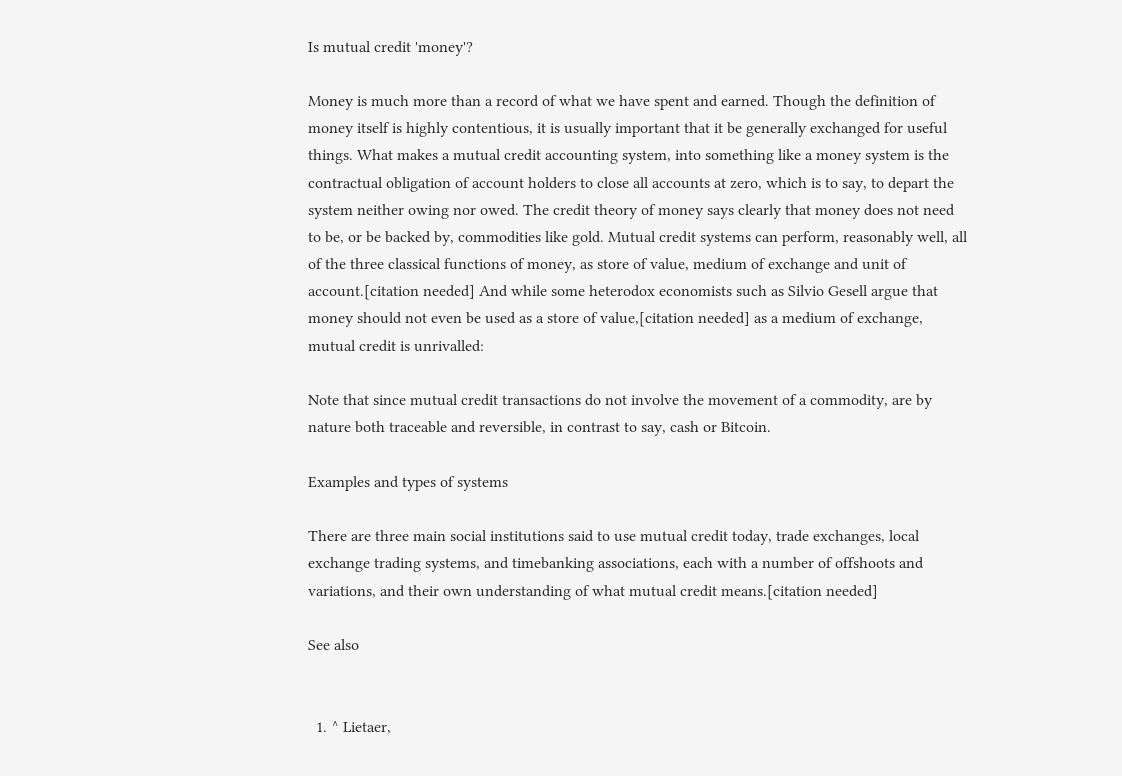Is mutual credit 'money'?

Money is much more than a record of what we have spent and earned. Though the definition of money itself is highly contentious, it is usually important that it be generally exchanged for useful things. What makes a mutual credit accounting system, into something like a money system is the contractual obligation of account holders to close all accounts at zero, which is to say, to depart the system neither owing nor owed. The credit theory of money says clearly that money does not need to be, or be backed by, commodities like gold. Mutual credit systems can perform, reasonably well, all of the three classical functions of money, as store of value, medium of exchange and unit of account.[citation needed] And while some heterodox economists such as Silvio Gesell argue that money should not even be used as a store of value,[citation needed] as a medium of exchange, mutual credit is unrivalled:

Note that since mutual credit transactions do not involve the movement of a commodity, are by nature both traceable and reversible, in contrast to say, cash or Bitcoin.

Examples and types of systems

There are three main social institutions said to use mutual credit today, trade exchanges, local exchange trading systems, and timebanking associations, each with a number of offshoots and variations, and their own understanding of what mutual credit means.[citation needed]

See also


  1. ^ Lietaer,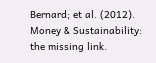Bernard; et al. (2012). Money & Sustainability: the missing link.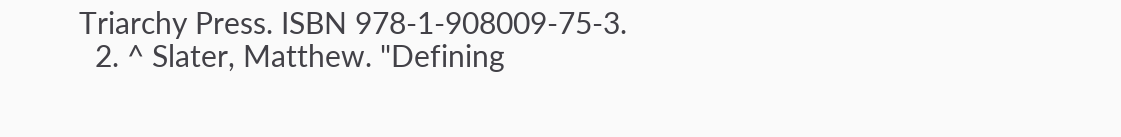Triarchy Press. ISBN 978-1-908009-75-3.
  2. ^ Slater, Matthew. "Defining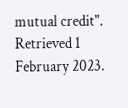mutual credit". Retrieved 1 February 2023.